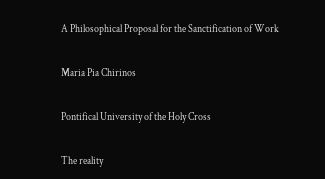A Philosophical Proposal for the Sanctification of Work

Maria Pia Chirinos

Pontifical University of the Holy Cross

The reality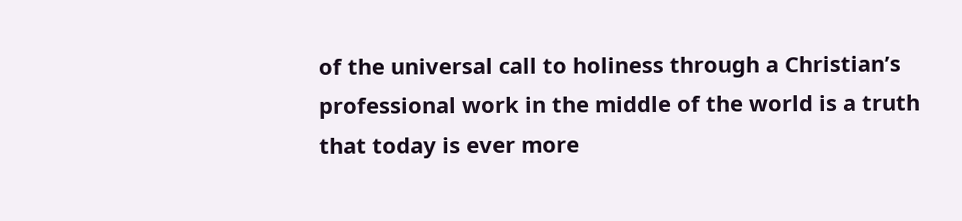of the universal call to holiness through a Christian’s professional work in the middle of the world is a truth that today is ever more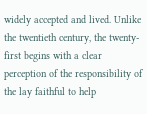widely accepted and lived. Unlike the twentieth century, the twenty-first begins with a clear perception of the responsibility of the lay faithful to help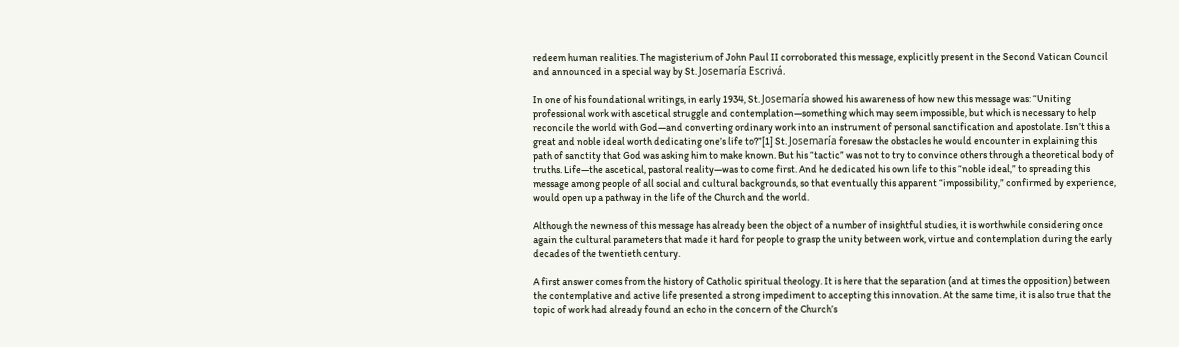redeem human realities. The magisterium of John Paul II corroborated this message, explicitly present in the Second Vatican Council and announced in a special way by St. Josemaría Escrivá.

In one of his foundational writings, in early 1934, St. Josemaría showed his awareness of how new this message was: “Uniting professional work with ascetical struggle and contemplation—something which may seem impossible, but which is necessary to help reconcile the world with God—and converting ordinary work into an instrument of personal sanctification and apostolate. Isn’t this a great and noble ideal worth dedicating one’s life to?”[1] St. Josemaría foresaw the obstacles he would encounter in explaining this path of sanctity that God was asking him to make known. But his “tactic” was not to try to convince others through a theoretical body of truths. Life—the ascetical, pastoral reality—was to come first. And he dedicated his own life to this “noble ideal,” to spreading this message among people of all social and cultural backgrounds, so that eventually this apparent “impossibility,” confirmed by experience, would open up a pathway in the life of the Church and the world.

Although the newness of this message has already been the object of a number of insightful studies, it is worthwhile considering once again the cultural parameters that made it hard for people to grasp the unity between work, virtue and contemplation during the early decades of the twentieth century.

A first answer comes from the history of Catholic spiritual theology. It is here that the separation (and at times the opposition) between the contemplative and active life presented a strong impediment to accepting this innovation. At the same time, it is also true that the topic of work had already found an echo in the concern of the Church’s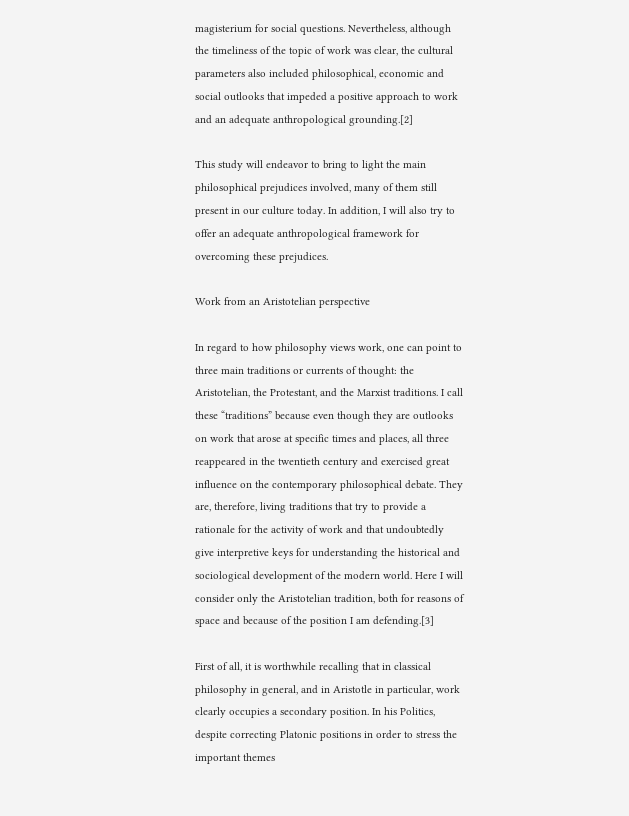magisterium for social questions. Nevertheless, although the timeliness of the topic of work was clear, the cultural parameters also included philosophical, economic and social outlooks that impeded a positive approach to work and an adequate anthropological grounding.[2]

This study will endeavor to bring to light the main philosophical prejudices involved, many of them still present in our culture today. In addition, I will also try to offer an adequate anthropological framework for overcoming these prejudices.

Work from an Aristotelian perspective

In regard to how philosophy views work, one can point to three main traditions or currents of thought: the Aristotelian, the Protestant, and the Marxist traditions. I call these “traditions” because even though they are outlooks on work that arose at specific times and places, all three reappeared in the twentieth century and exercised great influence on the contemporary philosophical debate. They are, therefore, living traditions that try to provide a rationale for the activity of work and that undoubtedly give interpretive keys for understanding the historical and sociological development of the modern world. Here I will consider only the Aristotelian tradition, both for reasons of space and because of the position I am defending.[3]

First of all, it is worthwhile recalling that in classical philosophy in general, and in Aristotle in particular, work clearly occupies a secondary position. In his Politics, despite correcting Platonic positions in order to stress the important themes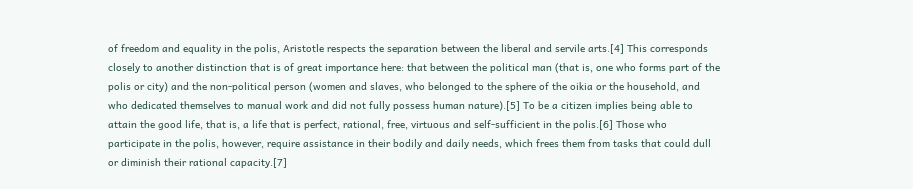of freedom and equality in the polis, Aristotle respects the separation between the liberal and servile arts.[4] This corresponds closely to another distinction that is of great importance here: that between the political man (that is, one who forms part of the polis or city) and the non-political person (women and slaves, who belonged to the sphere of the oikia or the household, and who dedicated themselves to manual work and did not fully possess human nature).[5] To be a citizen implies being able to attain the good life, that is, a life that is perfect, rational, free, virtuous and self-sufficient in the polis.[6] Those who participate in the polis, however, require assistance in their bodily and daily needs, which frees them from tasks that could dull or diminish their rational capacity.[7]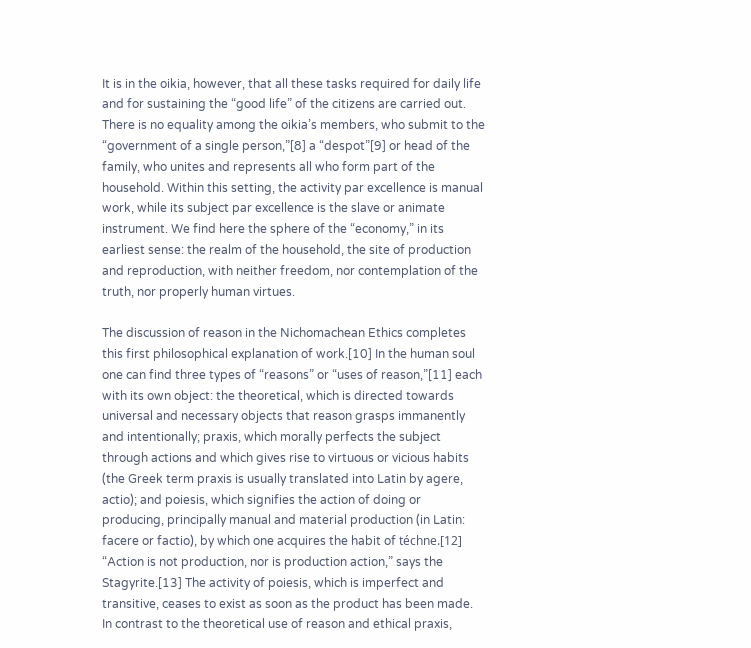It is in the oikia, however, that all these tasks required for daily life and for sustaining the “good life” of the citizens are carried out. There is no equality among the oikia’s members, who submit to the “government of a single person,”[8] a “despot”[9] or head of the family, who unites and represents all who form part of the household. Within this setting, the activity par excellence is manual work, while its subject par excellence is the slave or animate instrument. We find here the sphere of the “economy,” in its earliest sense: the realm of the household, the site of production and reproduction, with neither freedom, nor contemplation of the truth, nor properly human virtues.

The discussion of reason in the Nichomachean Ethics completes this first philosophical explanation of work.[10] In the human soul one can find three types of “reasons” or “uses of reason,”[11] each with its own object: the theoretical, which is directed towards universal and necessary objects that reason grasps immanently and intentionally; praxis, which morally perfects the subject through actions and which gives rise to virtuous or vicious habits (the Greek term praxis is usually translated into Latin by agere, actio); and poiesis, which signifies the action of doing or producing, principally manual and material production (in Latin: facere or factio), by which one acquires the habit of téchne.[12] “Action is not production, nor is production action,” says the Stagyrite.[13] The activity of poiesis, which is imperfect and transitive, ceases to exist as soon as the product has been made. In contrast to the theoretical use of reason and ethical praxis,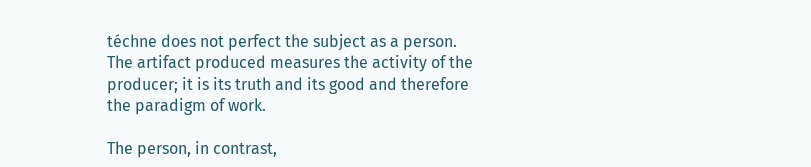téchne does not perfect the subject as a person. The artifact produced measures the activity of the producer; it is its truth and its good and therefore the paradigm of work.

The person, in contrast,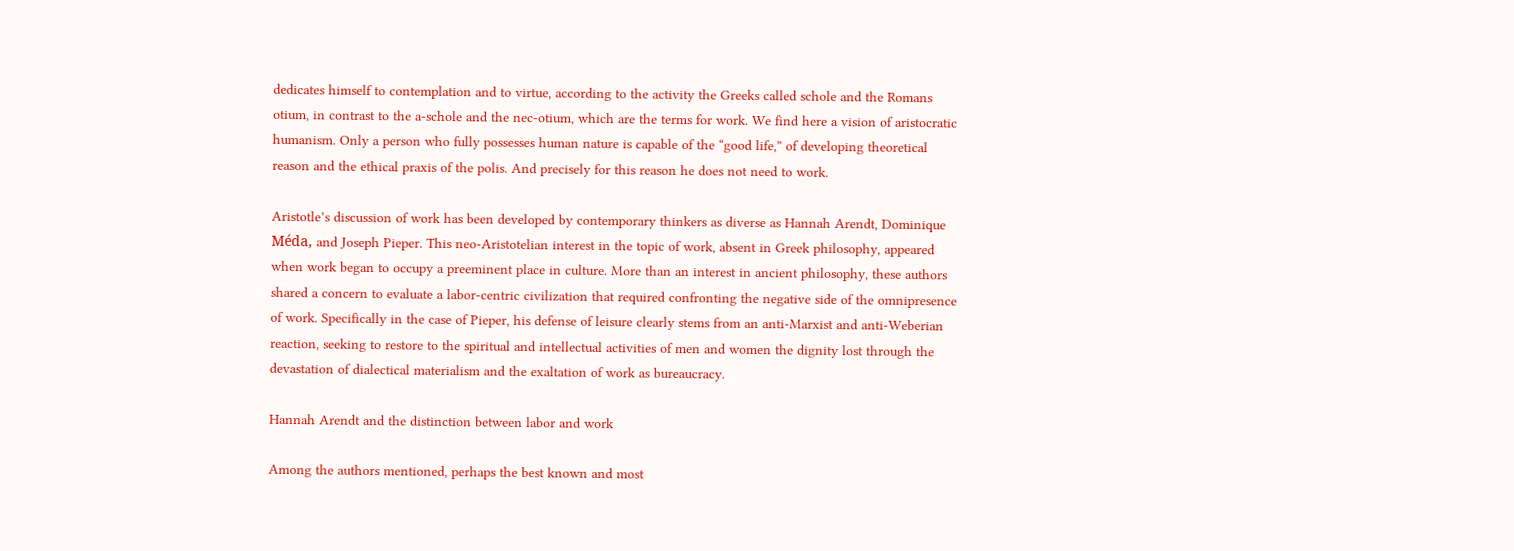dedicates himself to contemplation and to virtue, according to the activity the Greeks called schole and the Romans otium, in contrast to the a-schole and the nec-otium, which are the terms for work. We find here a vision of aristocratic humanism. Only a person who fully possesses human nature is capable of the “good life,” of developing theoretical reason and the ethical praxis of the polis. And precisely for this reason he does not need to work.

Aristotle’s discussion of work has been developed by contemporary thinkers as diverse as Hannah Arendt, Dominique Méda, and Joseph Pieper. This neo-Aristotelian interest in the topic of work, absent in Greek philosophy, appeared when work began to occupy a preeminent place in culture. More than an interest in ancient philosophy, these authors shared a concern to evaluate a labor-centric civilization that required confronting the negative side of the omnipresence of work. Specifically in the case of Pieper, his defense of leisure clearly stems from an anti-Marxist and anti-Weberian reaction, seeking to restore to the spiritual and intellectual activities of men and women the dignity lost through the devastation of dialectical materialism and the exaltation of work as bureaucracy.

Hannah Arendt and the distinction between labor and work

Among the authors mentioned, perhaps the best known and most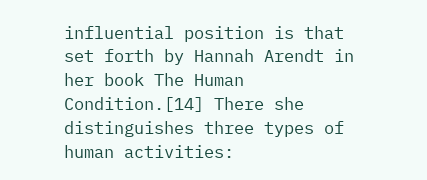influential position is that set forth by Hannah Arendt in her book The Human Condition.[14] There she distinguishes three types of human activities: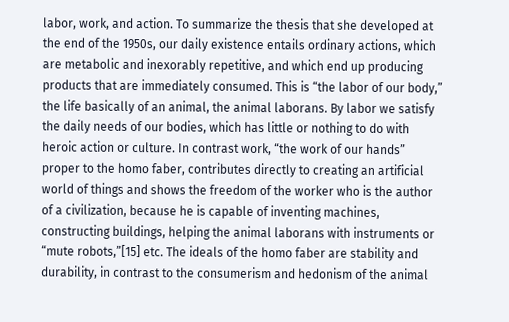labor, work, and action. To summarize the thesis that she developed at the end of the 1950s, our daily existence entails ordinary actions, which are metabolic and inexorably repetitive, and which end up producing products that are immediately consumed. This is “the labor of our body,” the life basically of an animal, the animal laborans. By labor we satisfy the daily needs of our bodies, which has little or nothing to do with heroic action or culture. In contrast work, “the work of our hands” proper to the homo faber, contributes directly to creating an artificial world of things and shows the freedom of the worker who is the author of a civilization, because he is capable of inventing machines, constructing buildings, helping the animal laborans with instruments or “mute robots,”[15] etc. The ideals of the homo faber are stability and durability, in contrast to the consumerism and hedonism of the animal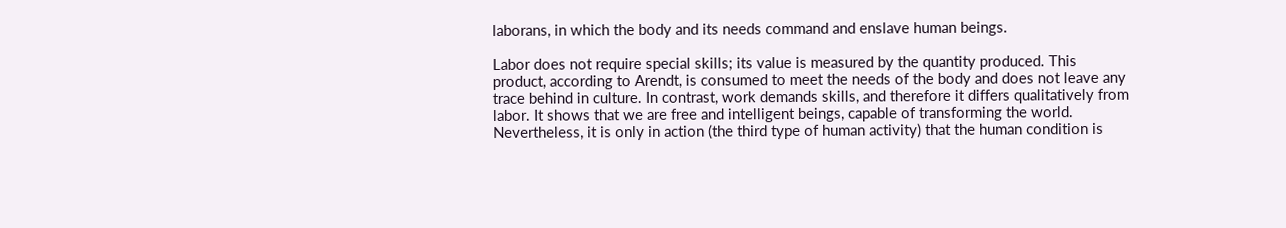laborans, in which the body and its needs command and enslave human beings.

Labor does not require special skills; its value is measured by the quantity produced. This product, according to Arendt, is consumed to meet the needs of the body and does not leave any trace behind in culture. In contrast, work demands skills, and therefore it differs qualitatively from labor. It shows that we are free and intelligent beings, capable of transforming the world. Nevertheless, it is only in action (the third type of human activity) that the human condition is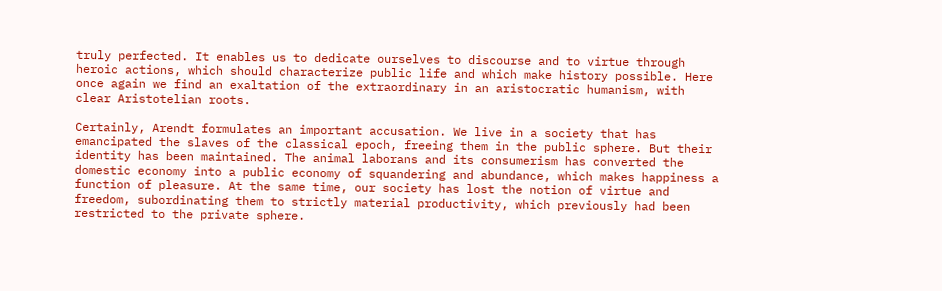truly perfected. It enables us to dedicate ourselves to discourse and to virtue through heroic actions, which should characterize public life and which make history possible. Here once again we find an exaltation of the extraordinary in an aristocratic humanism, with clear Aristotelian roots.

Certainly, Arendt formulates an important accusation. We live in a society that has emancipated the slaves of the classical epoch, freeing them in the public sphere. But their identity has been maintained. The animal laborans and its consumerism has converted the domestic economy into a public economy of squandering and abundance, which makes happiness a function of pleasure. At the same time, our society has lost the notion of virtue and freedom, subordinating them to strictly material productivity, which previously had been restricted to the private sphere.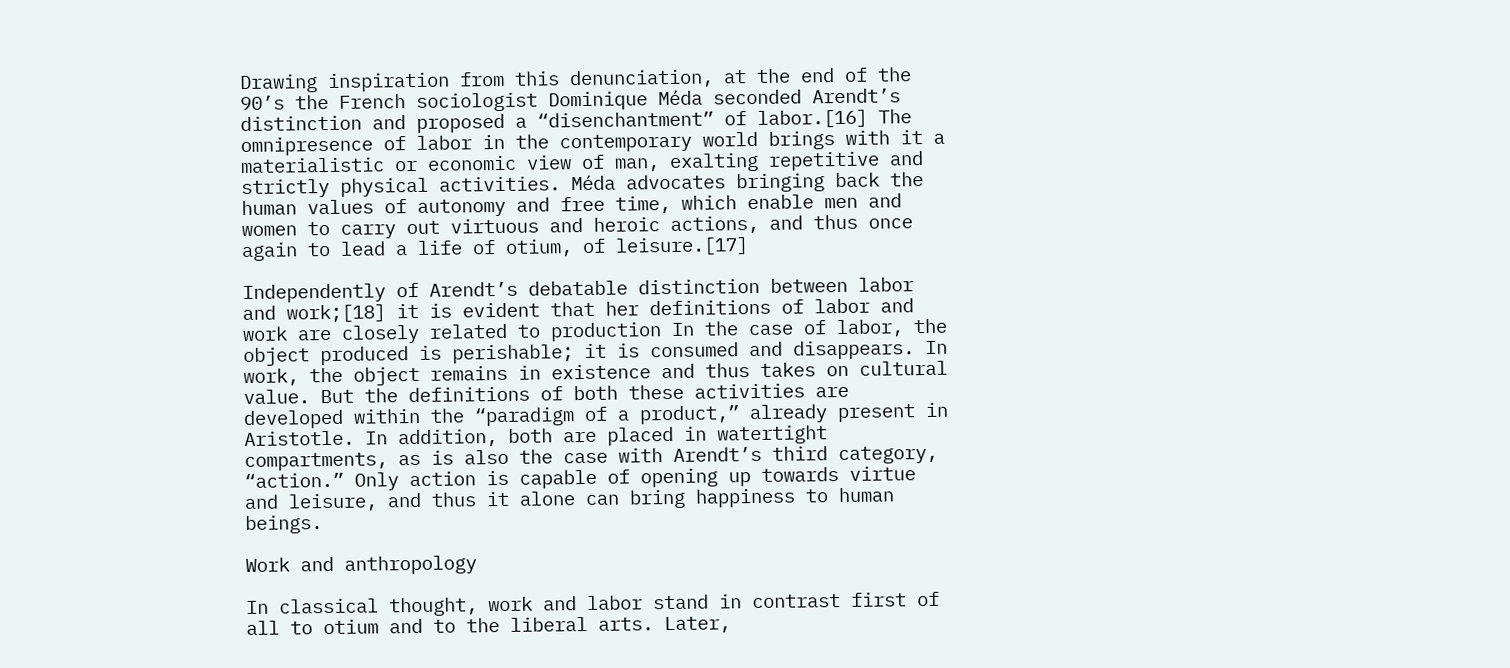Drawing inspiration from this denunciation, at the end of the 90’s the French sociologist Dominique Méda seconded Arendt’s distinction and proposed a “disenchantment” of labor.[16] The omnipresence of labor in the contemporary world brings with it a materialistic or economic view of man, exalting repetitive and strictly physical activities. Méda advocates bringing back the human values of autonomy and free time, which enable men and women to carry out virtuous and heroic actions, and thus once again to lead a life of otium, of leisure.[17]

Independently of Arendt’s debatable distinction between labor and work;[18] it is evident that her definitions of labor and work are closely related to production In the case of labor, the object produced is perishable; it is consumed and disappears. In work, the object remains in existence and thus takes on cultural value. But the definitions of both these activities are developed within the “paradigm of a product,” already present in Aristotle. In addition, both are placed in watertight compartments, as is also the case with Arendt’s third category, “action.” Only action is capable of opening up towards virtue and leisure, and thus it alone can bring happiness to human beings.

Work and anthropology

In classical thought, work and labor stand in contrast first of all to otium and to the liberal arts. Later,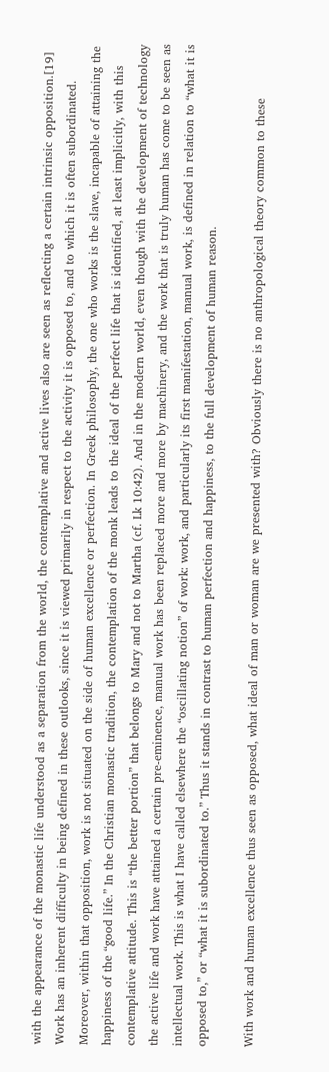with the appearance of the monastic life understood as a separation from the world, the contemplative and active lives also are seen as reflecting a certain intrinsic opposition.[19] Work has an inherent difficulty in being defined in these outlooks, since it is viewed primarily in respect to the activity it is opposed to, and to which it is often subordinated. Moreover, within that opposition, work is not situated on the side of human excellence or perfection. In Greek philosophy, the one who works is the slave, incapable of attaining the happiness of the “good life.” In the Christian monastic tradition, the contemplation of the monk leads to the ideal of the perfect life that is identified, at least implicitly, with this contemplative attitude. This is “the better portion” that belongs to Mary and not to Martha (cf. Lk 10:42). And in the modern world, even though with the development of technology the active life and work have attained a certain pre-eminence, manual work has been replaced more and more by machinery, and the work that is truly human has come to be seen as intellectual work. This is what I have called elsewhere the “oscillating notion” of work: work, and particularly its first manifestation, manual work, is defined in relation to “what it is opposed to,” or “what it is subordinated to.” Thus it stands in contrast to human perfection and happiness, to the full development of human reason.

With work and human excellence thus seen as opposed, what ideal of man or woman are we presented with? Obviously there is no anthropological theory common to these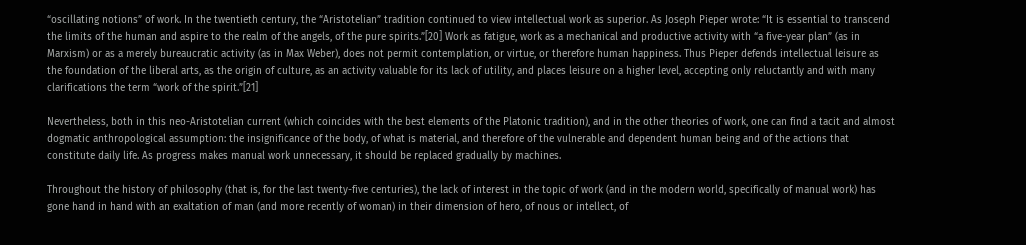“oscillating notions” of work. In the twentieth century, the “Aristotelian” tradition continued to view intellectual work as superior. As Joseph Pieper wrote: “It is essential to transcend the limits of the human and aspire to the realm of the angels, of the pure spirits.”[20] Work as fatigue, work as a mechanical and productive activity with “a five-year plan” (as in Marxism) or as a merely bureaucratic activity (as in Max Weber), does not permit contemplation, or virtue, or therefore human happiness. Thus Pieper defends intellectual leisure as the foundation of the liberal arts, as the origin of culture, as an activity valuable for its lack of utility, and places leisure on a higher level, accepting only reluctantly and with many clarifications the term “work of the spirit.”[21]

Nevertheless, both in this neo-Aristotelian current (which coincides with the best elements of the Platonic tradition), and in the other theories of work, one can find a tacit and almost dogmatic anthropological assumption: the insignificance of the body, of what is material, and therefore of the vulnerable and dependent human being and of the actions that constitute daily life. As progress makes manual work unnecessary, it should be replaced gradually by machines.

Throughout the history of philosophy (that is, for the last twenty-five centuries), the lack of interest in the topic of work (and in the modern world, specifically of manual work) has gone hand in hand with an exaltation of man (and more recently of woman) in their dimension of hero, of nous or intellect, of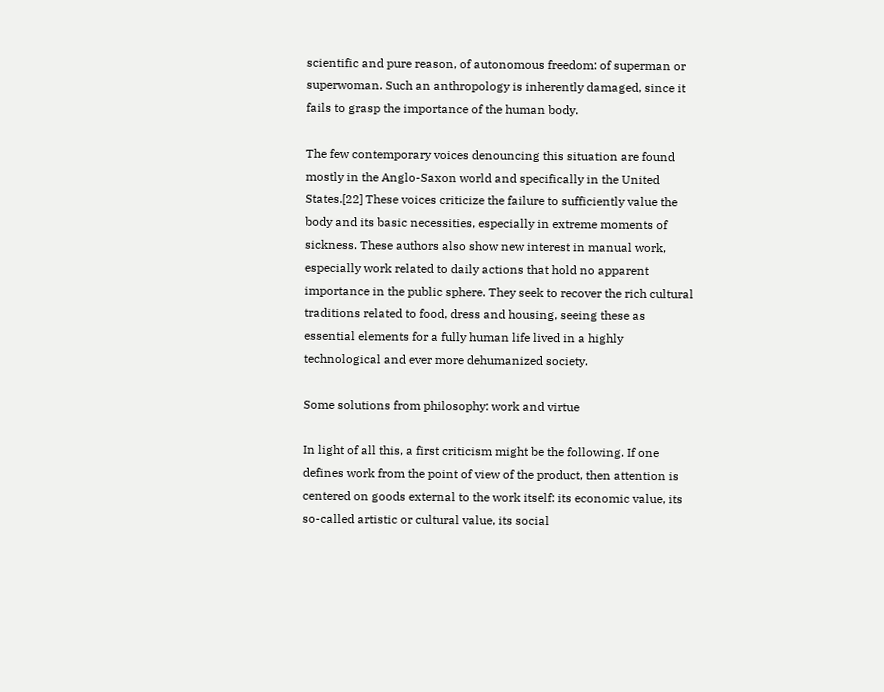scientific and pure reason, of autonomous freedom: of superman or superwoman. Such an anthropology is inherently damaged, since it fails to grasp the importance of the human body.

The few contemporary voices denouncing this situation are found mostly in the Anglo-Saxon world and specifically in the United States.[22] These voices criticize the failure to sufficiently value the body and its basic necessities, especially in extreme moments of sickness. These authors also show new interest in manual work, especially work related to daily actions that hold no apparent importance in the public sphere. They seek to recover the rich cultural traditions related to food, dress and housing, seeing these as essential elements for a fully human life lived in a highly technological and ever more dehumanized society.

Some solutions from philosophy: work and virtue

In light of all this, a first criticism might be the following. If one defines work from the point of view of the product, then attention is centered on goods external to the work itself: its economic value, its so-called artistic or cultural value, its social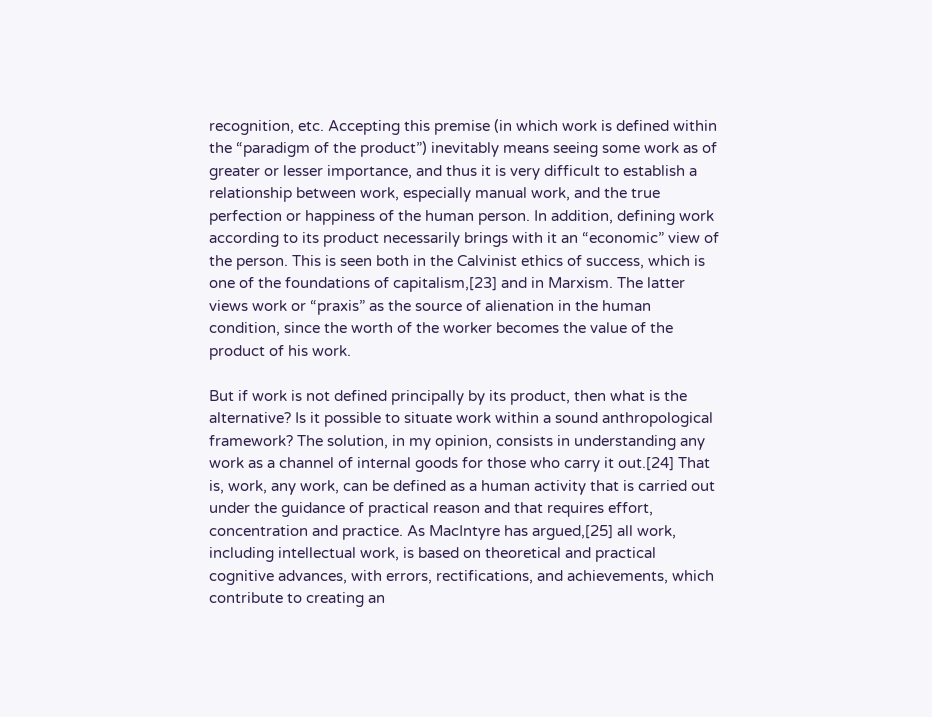recognition, etc. Accepting this premise (in which work is defined within the “paradigm of the product”) inevitably means seeing some work as of greater or lesser importance, and thus it is very difficult to establish a relationship between work, especially manual work, and the true perfection or happiness of the human person. In addition, defining work according to its product necessarily brings with it an “economic” view of the person. This is seen both in the Calvinist ethics of success, which is one of the foundations of capitalism,[23] and in Marxism. The latter views work or “praxis” as the source of alienation in the human condition, since the worth of the worker becomes the value of the product of his work.

But if work is not defined principally by its product, then what is the alternative? Is it possible to situate work within a sound anthropological framework? The solution, in my opinion, consists in understanding any work as a channel of internal goods for those who carry it out.[24] That is, work, any work, can be defined as a human activity that is carried out under the guidance of practical reason and that requires effort, concentration and practice. As MacIntyre has argued,[25] all work, including intellectual work, is based on theoretical and practical cognitive advances, with errors, rectifications, and achievements, which contribute to creating an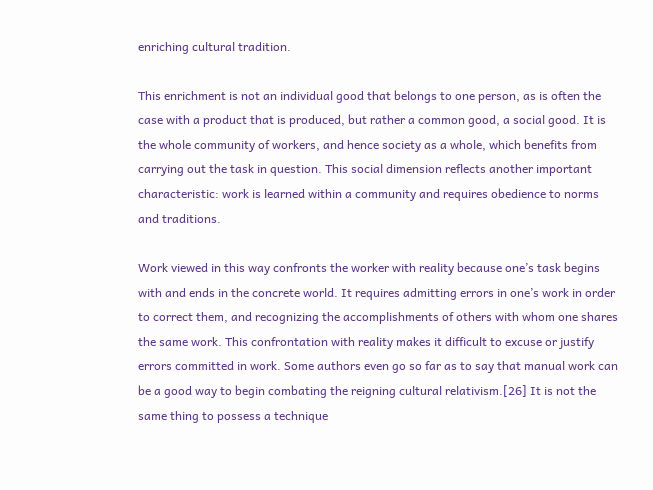enriching cultural tradition.

This enrichment is not an individual good that belongs to one person, as is often the case with a product that is produced, but rather a common good, a social good. It is the whole community of workers, and hence society as a whole, which benefits from carrying out the task in question. This social dimension reflects another important characteristic: work is learned within a community and requires obedience to norms and traditions.

Work viewed in this way confronts the worker with reality because one’s task begins with and ends in the concrete world. It requires admitting errors in one’s work in order to correct them, and recognizing the accomplishments of others with whom one shares the same work. This confrontation with reality makes it difficult to excuse or justify errors committed in work. Some authors even go so far as to say that manual work can be a good way to begin combating the reigning cultural relativism.[26] It is not the same thing to possess a technique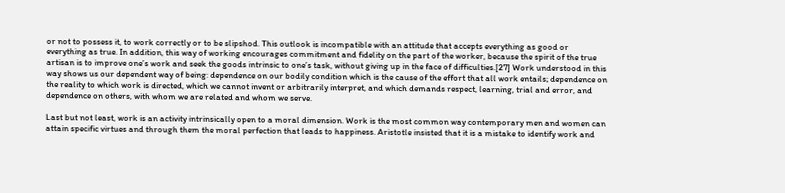or not to possess it, to work correctly or to be slipshod. This outlook is incompatible with an attitude that accepts everything as good or everything as true. In addition, this way of working encourages commitment and fidelity on the part of the worker, because the spirit of the true artisan is to improve one’s work and seek the goods intrinsic to one’s task, without giving up in the face of difficulties.[27] Work understood in this way shows us our dependent way of being: dependence on our bodily condition which is the cause of the effort that all work entails; dependence on the reality to which work is directed, which we cannot invent or arbitrarily interpret, and which demands respect, learning, trial and error, and dependence on others, with whom we are related and whom we serve.

Last but not least, work is an activity intrinsically open to a moral dimension. Work is the most common way contemporary men and women can attain specific virtues and through them the moral perfection that leads to happiness. Aristotle insisted that it is a mistake to identify work and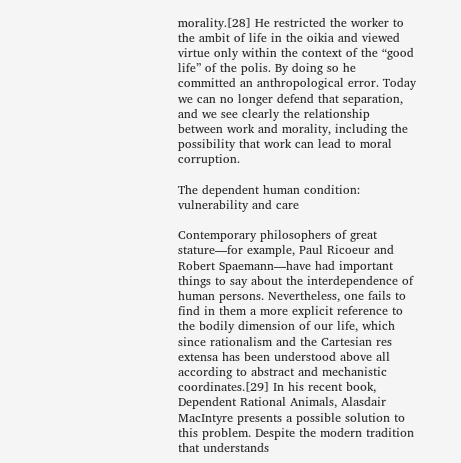morality.[28] He restricted the worker to the ambit of life in the oikia and viewed virtue only within the context of the “good life” of the polis. By doing so he committed an anthropological error. Today we can no longer defend that separation, and we see clearly the relationship between work and morality, including the possibility that work can lead to moral corruption.

The dependent human condition: vulnerability and care

Contemporary philosophers of great stature—for example, Paul Ricoeur and Robert Spaemann—have had important things to say about the interdependence of human persons. Nevertheless, one fails to find in them a more explicit reference to the bodily dimension of our life, which since rationalism and the Cartesian res extensa has been understood above all according to abstract and mechanistic coordinates.[29] In his recent book, Dependent Rational Animals, Alasdair MacIntyre presents a possible solution to this problem. Despite the modern tradition that understands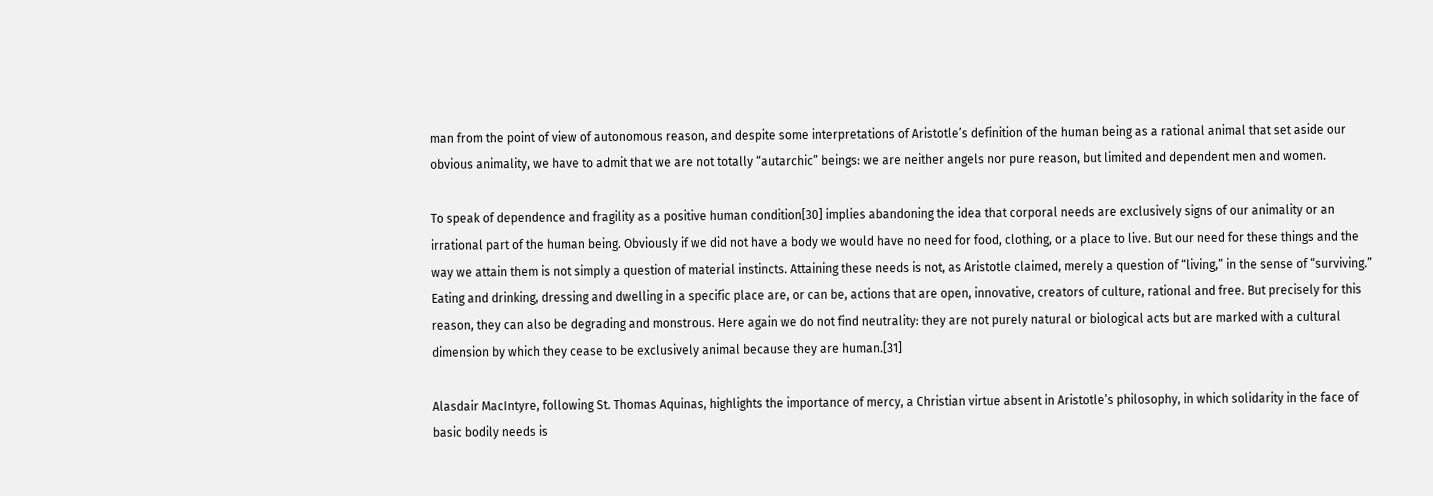man from the point of view of autonomous reason, and despite some interpretations of Aristotle’s definition of the human being as a rational animal that set aside our obvious animality, we have to admit that we are not totally “autarchic” beings: we are neither angels nor pure reason, but limited and dependent men and women.

To speak of dependence and fragility as a positive human condition[30] implies abandoning the idea that corporal needs are exclusively signs of our animality or an irrational part of the human being. Obviously if we did not have a body we would have no need for food, clothing, or a place to live. But our need for these things and the way we attain them is not simply a question of material instincts. Attaining these needs is not, as Aristotle claimed, merely a question of “living,” in the sense of “surviving.” Eating and drinking, dressing and dwelling in a specific place are, or can be, actions that are open, innovative, creators of culture, rational and free. But precisely for this reason, they can also be degrading and monstrous. Here again we do not find neutrality: they are not purely natural or biological acts but are marked with a cultural dimension by which they cease to be exclusively animal because they are human.[31]

Alasdair MacIntyre, following St. Thomas Aquinas, highlights the importance of mercy, a Christian virtue absent in Aristotle’s philosophy, in which solidarity in the face of basic bodily needs is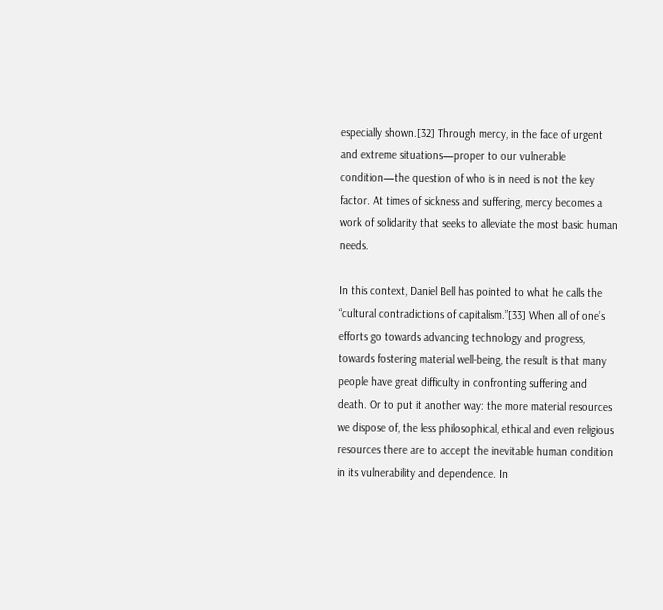especially shown.[32] Through mercy, in the face of urgent and extreme situations—proper to our vulnerable condition—the question of who is in need is not the key factor. At times of sickness and suffering, mercy becomes a work of solidarity that seeks to alleviate the most basic human needs.

In this context, Daniel Bell has pointed to what he calls the “cultural contradictions of capitalism.”[33] When all of one’s efforts go towards advancing technology and progress, towards fostering material well-being, the result is that many people have great difficulty in confronting suffering and death. Or to put it another way: the more material resources we dispose of, the less philosophical, ethical and even religious resources there are to accept the inevitable human condition in its vulnerability and dependence. In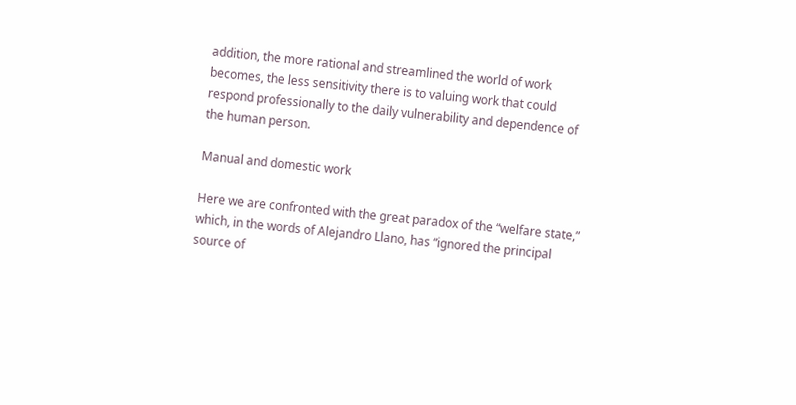addition, the more rational and streamlined the world of work becomes, the less sensitivity there is to valuing work that could respond professionally to the daily vulnerability and dependence of the human person.

Manual and domestic work

Here we are confronted with the great paradox of the “welfare state,” which, in the words of Alejandro Llano, has “ignored the principal source of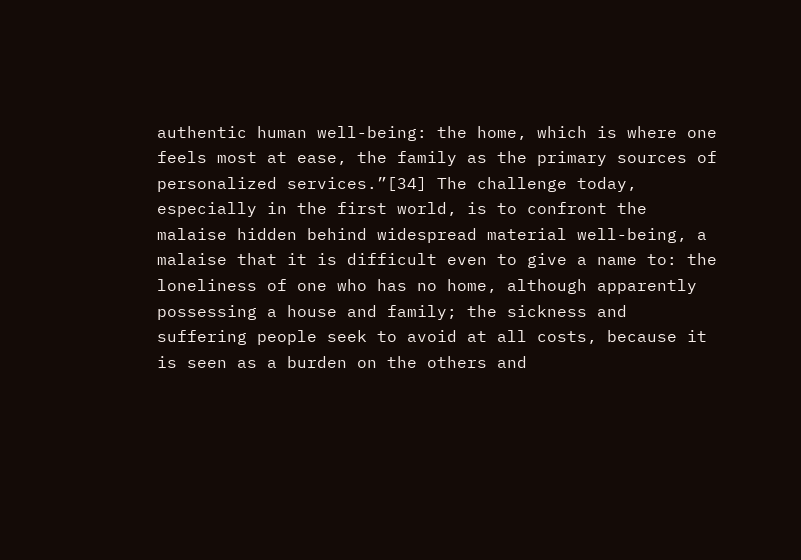authentic human well-being: the home, which is where one feels most at ease, the family as the primary sources of personalized services.”[34] The challenge today, especially in the first world, is to confront the malaise hidden behind widespread material well-being, a malaise that it is difficult even to give a name to: the loneliness of one who has no home, although apparently possessing a house and family; the sickness and suffering people seek to avoid at all costs, because it is seen as a burden on the others and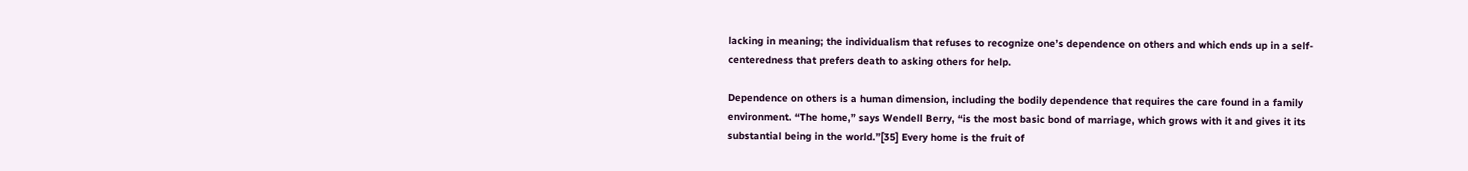lacking in meaning; the individualism that refuses to recognize one’s dependence on others and which ends up in a self-centeredness that prefers death to asking others for help.

Dependence on others is a human dimension, including the bodily dependence that requires the care found in a family environment. “The home,” says Wendell Berry, “is the most basic bond of marriage, which grows with it and gives it its substantial being in the world.”[35] Every home is the fruit of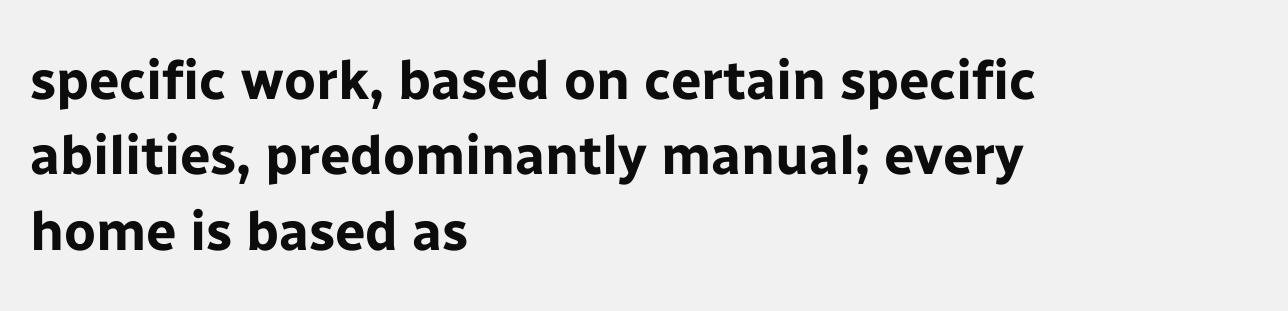specific work, based on certain specific abilities, predominantly manual; every home is based as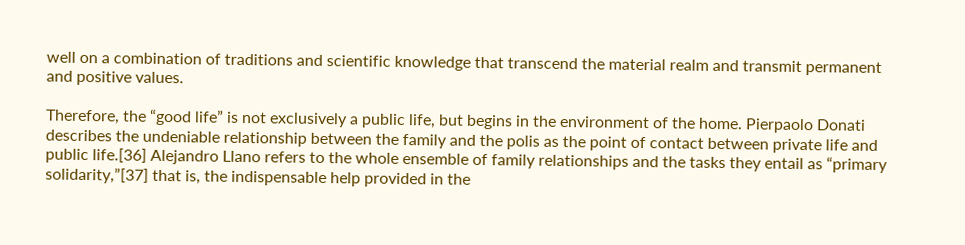well on a combination of traditions and scientific knowledge that transcend the material realm and transmit permanent and positive values.

Therefore, the “good life” is not exclusively a public life, but begins in the environment of the home. Pierpaolo Donati describes the undeniable relationship between the family and the polis as the point of contact between private life and public life.[36] Alejandro Llano refers to the whole ensemble of family relationships and the tasks they entail as “primary solidarity,”[37] that is, the indispensable help provided in the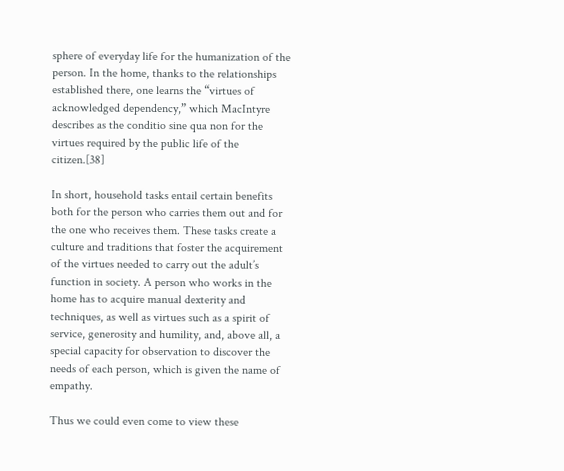sphere of everyday life for the humanization of the person. In the home, thanks to the relationships established there, one learns the “virtues of acknowledged dependency,” which MacIntyre describes as the conditio sine qua non for the virtues required by the public life of the citizen.[38]

In short, household tasks entail certain benefits both for the person who carries them out and for the one who receives them. These tasks create a culture and traditions that foster the acquirement of the virtues needed to carry out the adult’s function in society. A person who works in the home has to acquire manual dexterity and techniques, as well as virtues such as a spirit of service, generosity and humility, and, above all, a special capacity for observation to discover the needs of each person, which is given the name of empathy.

Thus we could even come to view these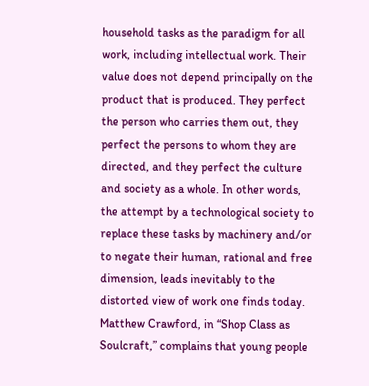household tasks as the paradigm for all work, including intellectual work. Their value does not depend principally on the product that is produced. They perfect the person who carries them out, they perfect the persons to whom they are directed, and they perfect the culture and society as a whole. In other words, the attempt by a technological society to replace these tasks by machinery and/or to negate their human, rational and free dimension, leads inevitably to the distorted view of work one finds today. Matthew Crawford, in “Shop Class as Soulcraft,” complains that young people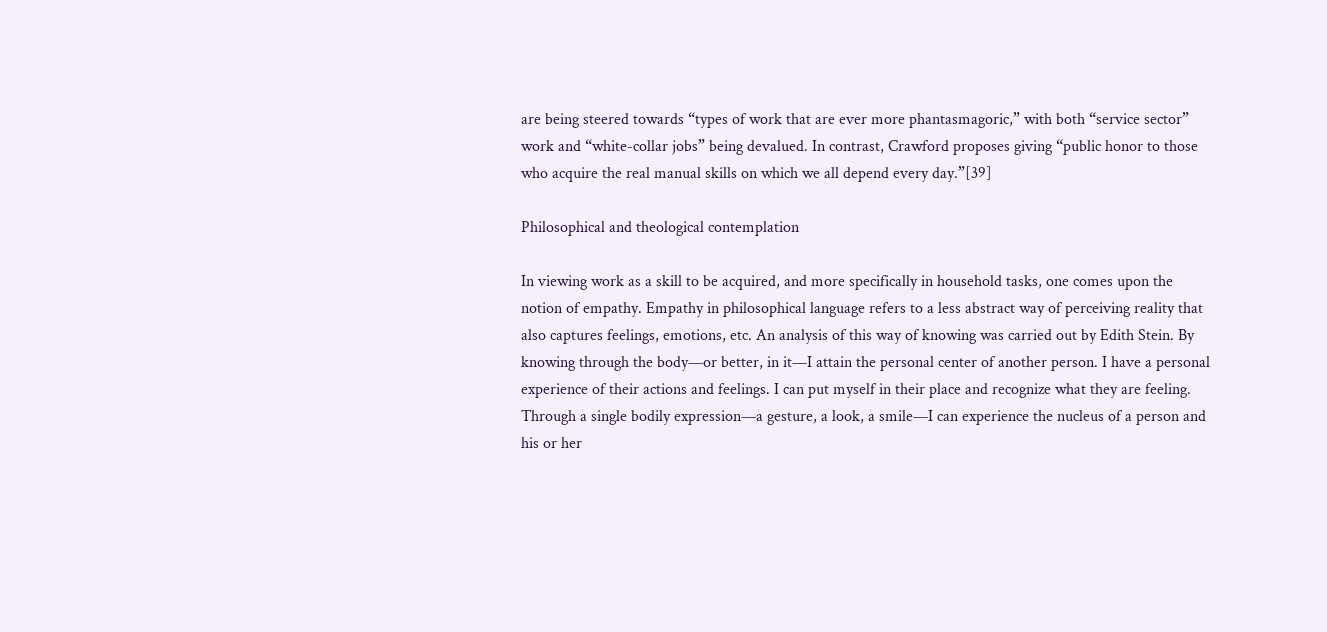are being steered towards “types of work that are ever more phantasmagoric,” with both “service sector” work and “white-collar jobs” being devalued. In contrast, Crawford proposes giving “public honor to those who acquire the real manual skills on which we all depend every day.”[39]

Philosophical and theological contemplation

In viewing work as a skill to be acquired, and more specifically in household tasks, one comes upon the notion of empathy. Empathy in philosophical language refers to a less abstract way of perceiving reality that also captures feelings, emotions, etc. An analysis of this way of knowing was carried out by Edith Stein. By knowing through the body—or better, in it—I attain the personal center of another person. I have a personal experience of their actions and feelings. I can put myself in their place and recognize what they are feeling. Through a single bodily expression—a gesture, a look, a smile—I can experience the nucleus of a person and his or her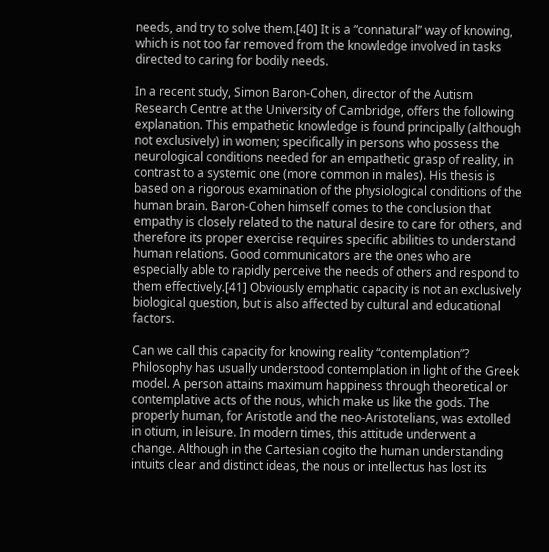needs, and try to solve them.[40] It is a “connatural” way of knowing, which is not too far removed from the knowledge involved in tasks directed to caring for bodily needs.

In a recent study, Simon Baron-Cohen, director of the Autism Research Centre at the University of Cambridge, offers the following explanation. This empathetic knowledge is found principally (although not exclusively) in women; specifically in persons who possess the neurological conditions needed for an empathetic grasp of reality, in contrast to a systemic one (more common in males). His thesis is based on a rigorous examination of the physiological conditions of the human brain. Baron-Cohen himself comes to the conclusion that empathy is closely related to the natural desire to care for others, and therefore its proper exercise requires specific abilities to understand human relations. Good communicators are the ones who are especially able to rapidly perceive the needs of others and respond to them effectively.[41] Obviously emphatic capacity is not an exclusively biological question, but is also affected by cultural and educational factors.

Can we call this capacity for knowing reality “contemplation”? Philosophy has usually understood contemplation in light of the Greek model. A person attains maximum happiness through theoretical or contemplative acts of the nous, which make us like the gods. The properly human, for Aristotle and the neo-Aristotelians, was extolled in otium, in leisure. In modern times, this attitude underwent a change. Although in the Cartesian cogito the human understanding intuits clear and distinct ideas, the nous or intellectus has lost its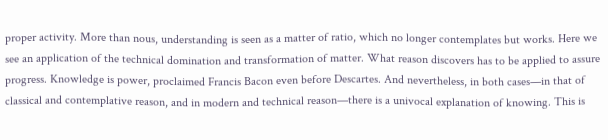proper activity. More than nous, understanding is seen as a matter of ratio, which no longer contemplates but works. Here we see an application of the technical domination and transformation of matter. What reason discovers has to be applied to assure progress. Knowledge is power, proclaimed Francis Bacon even before Descartes. And nevertheless, in both cases—in that of classical and contemplative reason, and in modern and technical reason—there is a univocal explanation of knowing. This is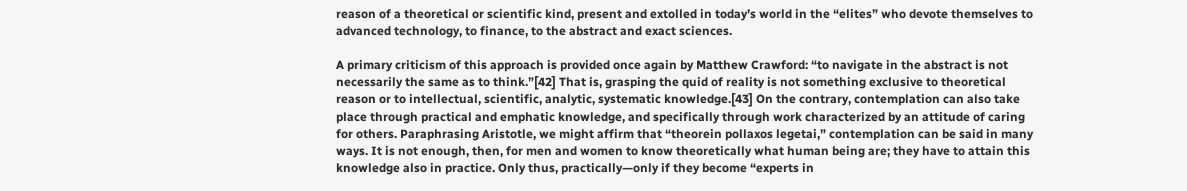reason of a theoretical or scientific kind, present and extolled in today’s world in the “elites” who devote themselves to advanced technology, to finance, to the abstract and exact sciences.

A primary criticism of this approach is provided once again by Matthew Crawford: “to navigate in the abstract is not necessarily the same as to think.”[42] That is, grasping the quid of reality is not something exclusive to theoretical reason or to intellectual, scientific, analytic, systematic knowledge.[43] On the contrary, contemplation can also take place through practical and emphatic knowledge, and specifically through work characterized by an attitude of caring for others. Paraphrasing Aristotle, we might affirm that “theorein pollaxos legetai,” contemplation can be said in many ways. It is not enough, then, for men and women to know theoretically what human being are; they have to attain this knowledge also in practice. Only thus, practically—only if they become “experts in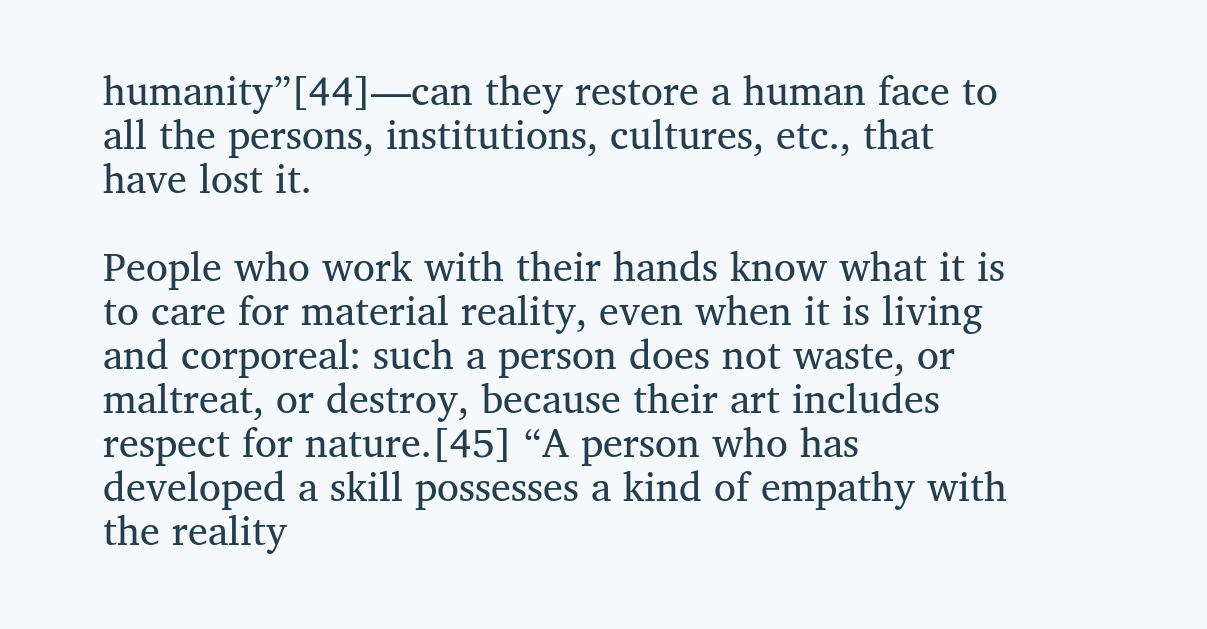humanity”[44]—can they restore a human face to all the persons, institutions, cultures, etc., that have lost it.

People who work with their hands know what it is to care for material reality, even when it is living and corporeal: such a person does not waste, or maltreat, or destroy, because their art includes respect for nature.[45] “A person who has developed a skill possesses a kind of empathy with the reality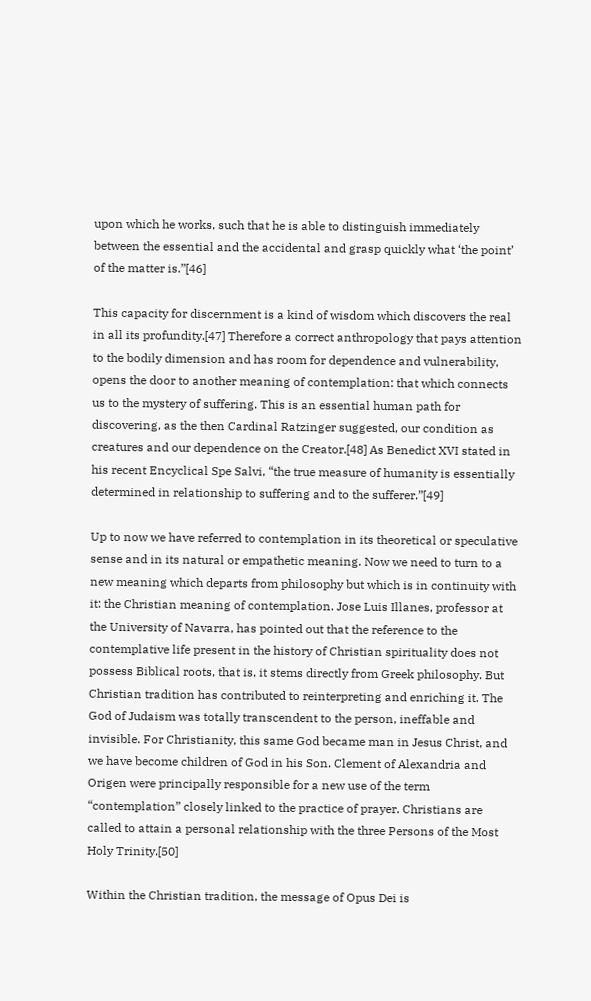upon which he works, such that he is able to distinguish immediately between the essential and the accidental and grasp quickly what ‘the point’ of the matter is.”[46]

This capacity for discernment is a kind of wisdom which discovers the real in all its profundity.[47] Therefore a correct anthropology that pays attention to the bodily dimension and has room for dependence and vulnerability, opens the door to another meaning of contemplation: that which connects us to the mystery of suffering. This is an essential human path for discovering, as the then Cardinal Ratzinger suggested, our condition as creatures and our dependence on the Creator.[48] As Benedict XVI stated in his recent Encyclical Spe Salvi, “the true measure of humanity is essentially determined in relationship to suffering and to the sufferer.”[49]

Up to now we have referred to contemplation in its theoretical or speculative sense and in its natural or empathetic meaning. Now we need to turn to a new meaning which departs from philosophy but which is in continuity with it: the Christian meaning of contemplation. Jose Luis Illanes, professor at the University of Navarra, has pointed out that the reference to the contemplative life present in the history of Christian spirituality does not possess Biblical roots, that is, it stems directly from Greek philosophy. But Christian tradition has contributed to reinterpreting and enriching it. The God of Judaism was totally transcendent to the person, ineffable and invisible. For Christianity, this same God became man in Jesus Christ, and we have become children of God in his Son. Clement of Alexandria and Origen were principally responsible for a new use of the term “contemplation” closely linked to the practice of prayer. Christians are called to attain a personal relationship with the three Persons of the Most Holy Trinity.[50]

Within the Christian tradition, the message of Opus Dei is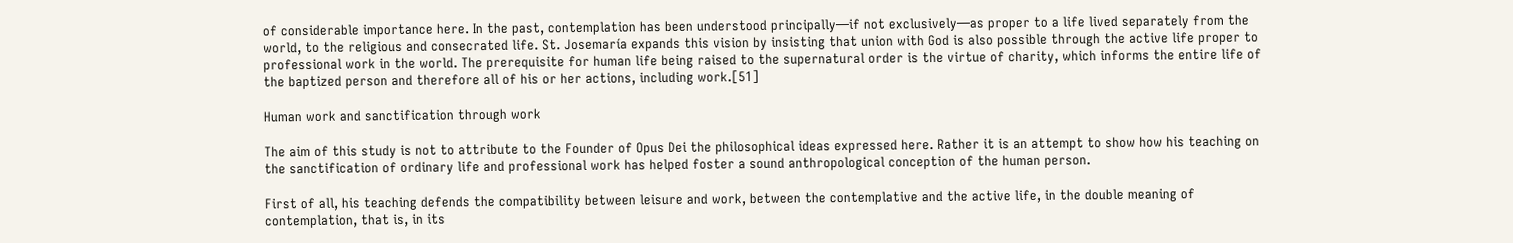of considerable importance here. In the past, contemplation has been understood principally—if not exclusively—as proper to a life lived separately from the world, to the religious and consecrated life. St. Josemaría expands this vision by insisting that union with God is also possible through the active life proper to professional work in the world. The prerequisite for human life being raised to the supernatural order is the virtue of charity, which informs the entire life of the baptized person and therefore all of his or her actions, including work.[51]

Human work and sanctification through work

The aim of this study is not to attribute to the Founder of Opus Dei the philosophical ideas expressed here. Rather it is an attempt to show how his teaching on the sanctification of ordinary life and professional work has helped foster a sound anthropological conception of the human person.

First of all, his teaching defends the compatibility between leisure and work, between the contemplative and the active life, in the double meaning of contemplation, that is, in its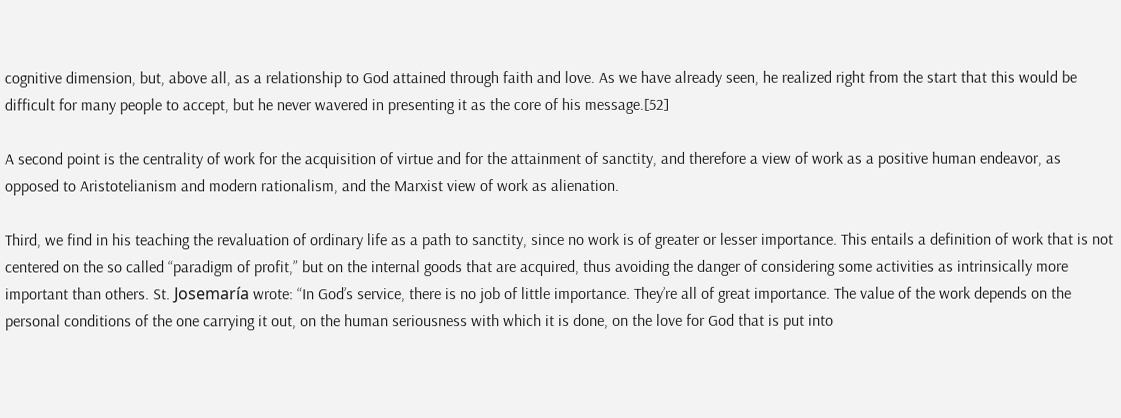cognitive dimension, but, above all, as a relationship to God attained through faith and love. As we have already seen, he realized right from the start that this would be difficult for many people to accept, but he never wavered in presenting it as the core of his message.[52]

A second point is the centrality of work for the acquisition of virtue and for the attainment of sanctity, and therefore a view of work as a positive human endeavor, as opposed to Aristotelianism and modern rationalism, and the Marxist view of work as alienation.

Third, we find in his teaching the revaluation of ordinary life as a path to sanctity, since no work is of greater or lesser importance. This entails a definition of work that is not centered on the so called “paradigm of profit,” but on the internal goods that are acquired, thus avoiding the danger of considering some activities as intrinsically more important than others. St. Josemaría wrote: “In God’s service, there is no job of little importance. They’re all of great importance. The value of the work depends on the personal conditions of the one carrying it out, on the human seriousness with which it is done, on the love for God that is put into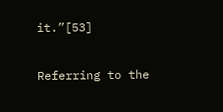it.”[53]

Referring to the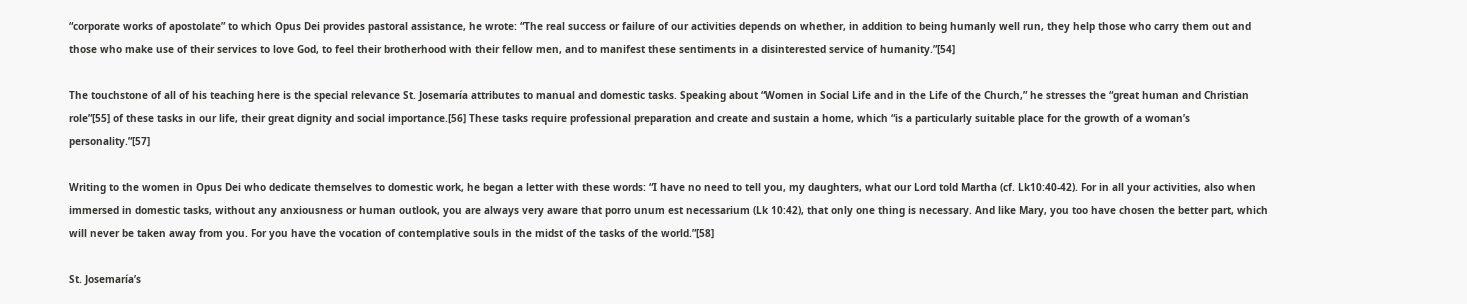“corporate works of apostolate” to which Opus Dei provides pastoral assistance, he wrote: “The real success or failure of our activities depends on whether, in addition to being humanly well run, they help those who carry them out and those who make use of their services to love God, to feel their brotherhood with their fellow men, and to manifest these sentiments in a disinterested service of humanity.”[54]

The touchstone of all of his teaching here is the special relevance St. Josemaría attributes to manual and domestic tasks. Speaking about “Women in Social Life and in the Life of the Church,” he stresses the “great human and Christian role”[55] of these tasks in our life, their great dignity and social importance.[56] These tasks require professional preparation and create and sustain a home, which “is a particularly suitable place for the growth of a woman’s personality.”[57]

Writing to the women in Opus Dei who dedicate themselves to domestic work, he began a letter with these words: “I have no need to tell you, my daughters, what our Lord told Martha (cf. Lk10:40-42). For in all your activities, also when immersed in domestic tasks, without any anxiousness or human outlook, you are always very aware that porro unum est necessarium (Lk 10:42), that only one thing is necessary. And like Mary, you too have chosen the better part, which will never be taken away from you. For you have the vocation of contemplative souls in the midst of the tasks of the world.”[58]

St. Josemaría’s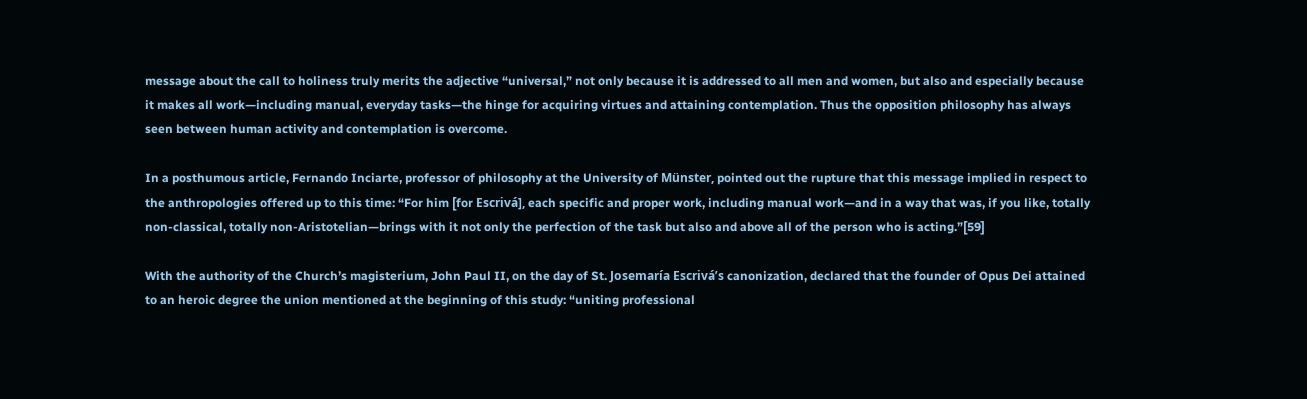message about the call to holiness truly merits the adjective “universal,” not only because it is addressed to all men and women, but also and especially because it makes all work—including manual, everyday tasks—the hinge for acquiring virtues and attaining contemplation. Thus the opposition philosophy has always seen between human activity and contemplation is overcome.

In a posthumous article, Fernando Inciarte, professor of philosophy at the University of Münster, pointed out the rupture that this message implied in respect to the anthropologies offered up to this time: “For him [for Escrivá], each specific and proper work, including manual work—and in a way that was, if you like, totally non-classical, totally non-Aristotelian—brings with it not only the perfection of the task but also and above all of the person who is acting.”[59]

With the authority of the Church’s magisterium, John Paul II, on the day of St. Josemaría Escrivá’s canonization, declared that the founder of Opus Dei attained to an heroic degree the union mentioned at the beginning of this study: “uniting professional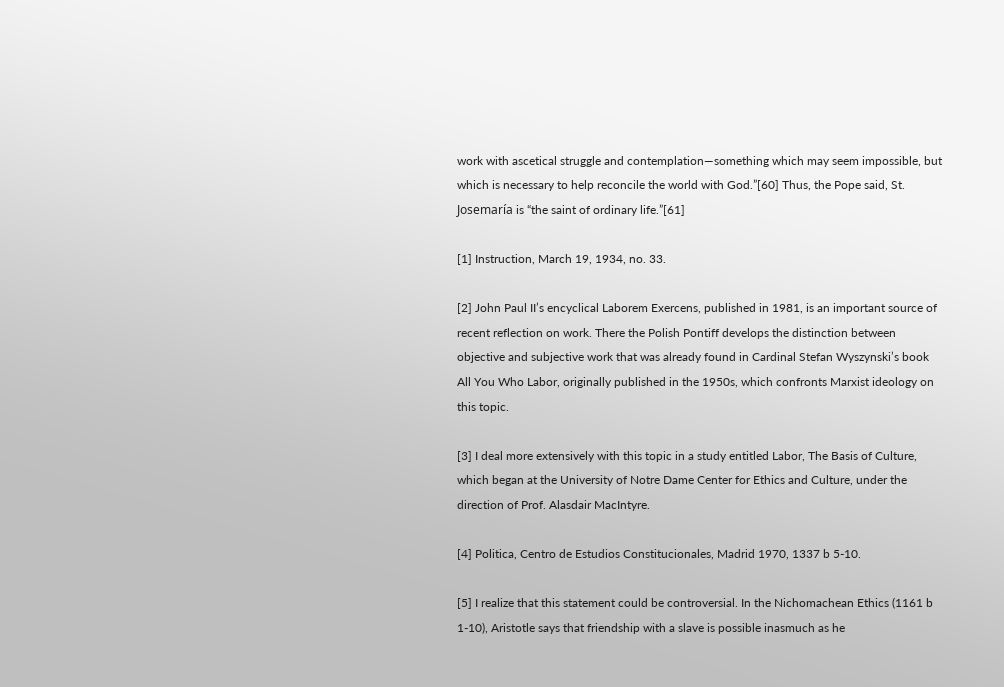work with ascetical struggle and contemplation—something which may seem impossible, but which is necessary to help reconcile the world with God.”[60] Thus, the Pope said, St. Josemaría is “the saint of ordinary life.”[61]

[1] Instruction, March 19, 1934, no. 33.

[2] John Paul II’s encyclical Laborem Exercens, published in 1981, is an important source of recent reflection on work. There the Polish Pontiff develops the distinction between objective and subjective work that was already found in Cardinal Stefan Wyszynski’s book All You Who Labor, originally published in the 1950s, which confronts Marxist ideology on this topic.

[3] I deal more extensively with this topic in a study entitled Labor, The Basis of Culture, which began at the University of Notre Dame Center for Ethics and Culture, under the direction of Prof. Alasdair MacIntyre.

[4] Politica, Centro de Estudios Constitucionales, Madrid 1970, 1337 b 5-10.

[5] I realize that this statement could be controversial. In the Nichomachean Ethics (1161 b 1-10), Aristotle says that friendship with a slave is possible inasmuch as he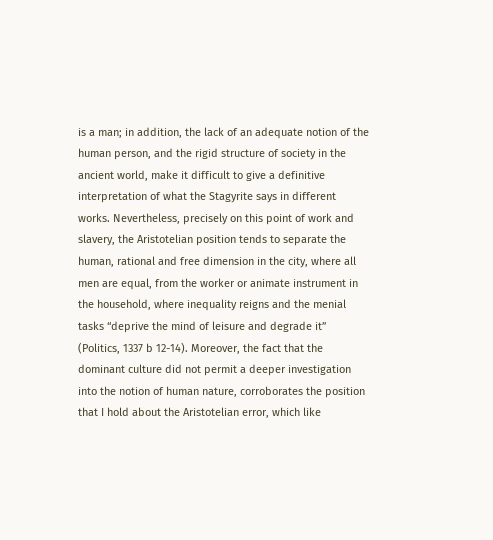is a man; in addition, the lack of an adequate notion of the human person, and the rigid structure of society in the ancient world, make it difficult to give a definitive interpretation of what the Stagyrite says in different works. Nevertheless, precisely on this point of work and slavery, the Aristotelian position tends to separate the human, rational and free dimension in the city, where all men are equal, from the worker or animate instrument in the household, where inequality reigns and the menial tasks “deprive the mind of leisure and degrade it” (Politics, 1337 b 12-14). Moreover, the fact that the dominant culture did not permit a deeper investigation into the notion of human nature, corroborates the position that I hold about the Aristotelian error, which like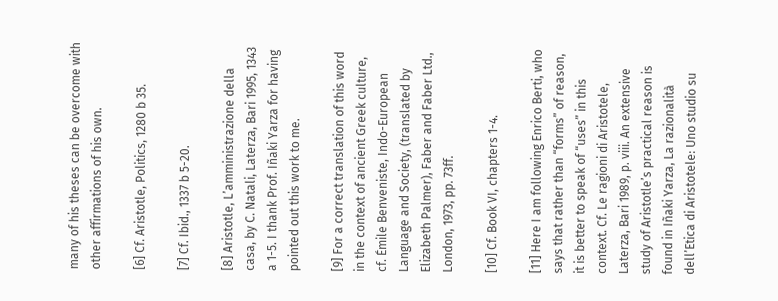many of his theses can be overcome with other affirmations of his own.

[6] Cf. Aristotle, Politics, 1280 b 35.

[7] Cf. Ibid., 1337 b 5-20.

[8] Aristotle, L’amministrazione della casa, by C. Natali, Laterza, Bari 1995, 1343 a 1-5. I thank Prof. Iñaki Yarza for having pointed out this work to me.

[9] For a correct translation of this word in the context of ancient Greek culture, cf. Émile Benveniste, Indo-European Language and Society, (translated by Elizabeth Palmer), Faber and Faber Ltd., London, 1973, pp. 73ff.

[10] Cf. Book VI, chapters 1-4.

[11] Here I am following Enrico Berti, who says that rather than “forms” of reason, it is better to speak of “uses” in this context. Cf. Le ragioni di Aristotele, Laterza, Bari 1989, p. viii. An extensive study of Aristotle’s practical reason is found in Iñaki Yarza, La razionalità dell’Etica di Aristotele: Uno studio su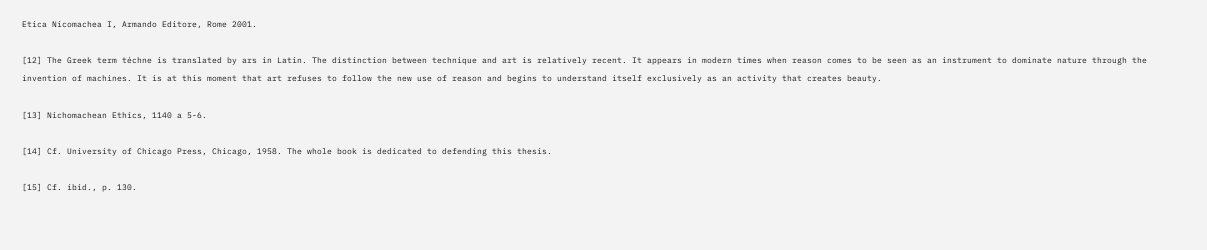Etica Nicomachea I, Armando Editore, Rome 2001.

[12] The Greek term téchne is translated by ars in Latin. The distinction between technique and art is relatively recent. It appears in modern times when reason comes to be seen as an instrument to dominate nature through the invention of machines. It is at this moment that art refuses to follow the new use of reason and begins to understand itself exclusively as an activity that creates beauty.

[13] Nichomachean Ethics, 1140 a 5-6.

[14] Cf. University of Chicago Press, Chicago, 1958. The whole book is dedicated to defending this thesis.

[15] Cf. ibid., p. 130.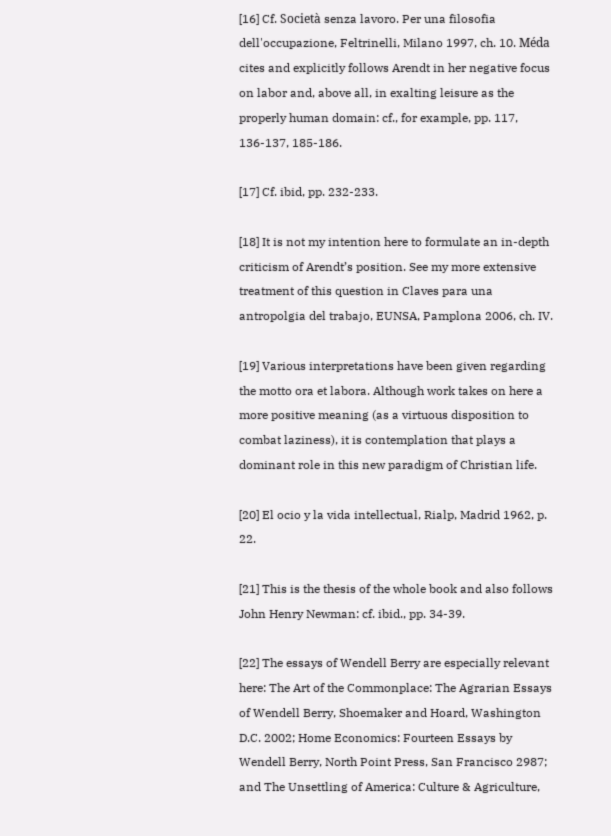[16] Cf. Società senza lavoro. Per una filosofia dell'occupazione, Feltrinelli, Milano 1997, ch. 10. Méda cites and explicitly follows Arendt in her negative focus on labor and, above all, in exalting leisure as the properly human domain: cf., for example, pp. 117, 136-137, 185-186.

[17] Cf. ibid, pp. 232-233.

[18] It is not my intention here to formulate an in-depth criticism of Arendt’s position. See my more extensive treatment of this question in Claves para una antropolgia del trabajo, EUNSA, Pamplona 2006, ch. IV.

[19] Various interpretations have been given regarding the motto ora et labora. Although work takes on here a more positive meaning (as a virtuous disposition to combat laziness), it is contemplation that plays a dominant role in this new paradigm of Christian life.

[20] El ocio y la vida intellectual, Rialp, Madrid 1962, p. 22.

[21] This is the thesis of the whole book and also follows John Henry Newman: cf. ibid., pp. 34-39.

[22] The essays of Wendell Berry are especially relevant here: The Art of the Commonplace: The Agrarian Essays of Wendell Berry, Shoemaker and Hoard, Washington D.C. 2002; Home Economics: Fourteen Essays by Wendell Berry, North Point Press, San Francisco 2987; and The Unsettling of America: Culture & Agriculture,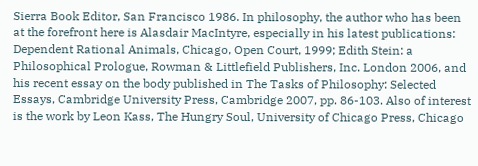Sierra Book Editor, San Francisco 1986. In philosophy, the author who has been at the forefront here is Alasdair MacIntyre, especially in his latest publications: Dependent Rational Animals, Chicago, Open Court, 1999; Edith Stein: a Philosophical Prologue, Rowman & Littlefield Publishers, Inc. London 2006, and his recent essay on the body published in The Tasks of Philosophy: Selected Essays, Cambridge University Press, Cambridge 2007, pp. 86-103. Also of interest is the work by Leon Kass, The Hungry Soul, University of Chicago Press, Chicago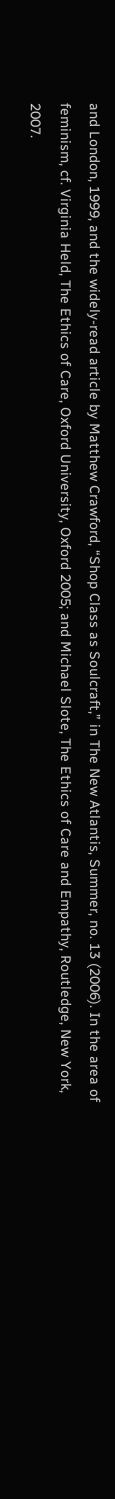and London, 1999, and the widely-read article by Matthew Crawford, “Shop Class as Soulcraft,” in The New Atlantis, Summer, no. 13 (2006). In the area of feminism, cf. Virginia Held, The Ethics of Care, Oxford University, Oxford 2005; and Michael Slote, The Ethics of Care and Empathy, Routledge, New York, 2007.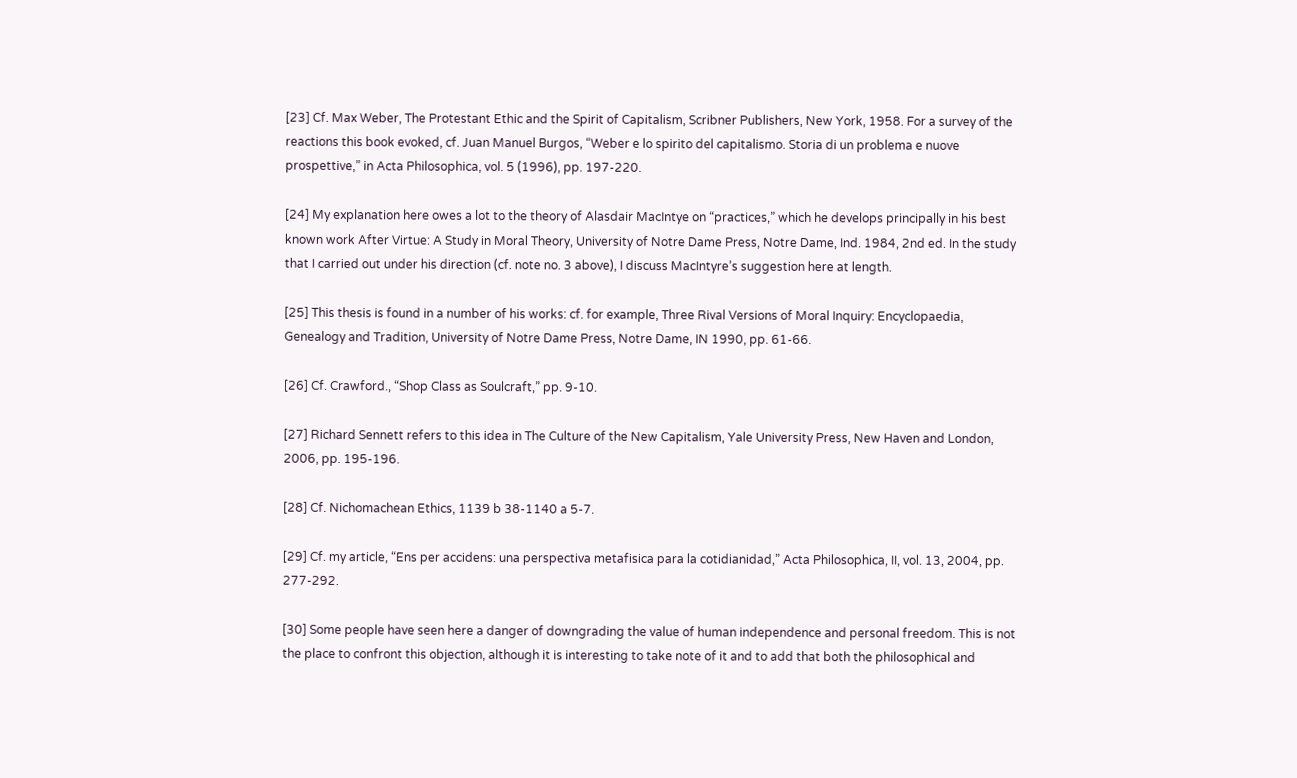[23] Cf. Max Weber, The Protestant Ethic and the Spirit of Capitalism, Scribner Publishers, New York, 1958. For a survey of the reactions this book evoked, cf. Juan Manuel Burgos, “Weber e lo spirito del capitalismo. Storia di un problema e nuove prospettive,” in Acta Philosophica, vol. 5 (1996), pp. 197-220.

[24] My explanation here owes a lot to the theory of Alasdair MacIntye on “practices,” which he develops principally in his best known work After Virtue: A Study in Moral Theory, University of Notre Dame Press, Notre Dame, Ind. 1984, 2nd ed. In the study that I carried out under his direction (cf. note no. 3 above), I discuss MacIntyre’s suggestion here at length.

[25] This thesis is found in a number of his works: cf. for example, Three Rival Versions of Moral Inquiry: Encyclopaedia, Genealogy and Tradition, University of Notre Dame Press, Notre Dame, IN 1990, pp. 61-66.

[26] Cf. Crawford., “Shop Class as Soulcraft,” pp. 9-10.

[27] Richard Sennett refers to this idea in The Culture of the New Capitalism, Yale University Press, New Haven and London, 2006, pp. 195-196.

[28] Cf. Nichomachean Ethics, 1139 b 38-1140 a 5-7.

[29] Cf. my article, “Ens per accidens: una perspectiva metafisica para la cotidianidad,” Acta Philosophica, II, vol. 13, 2004, pp. 277-292.

[30] Some people have seen here a danger of downgrading the value of human independence and personal freedom. This is not the place to confront this objection, although it is interesting to take note of it and to add that both the philosophical and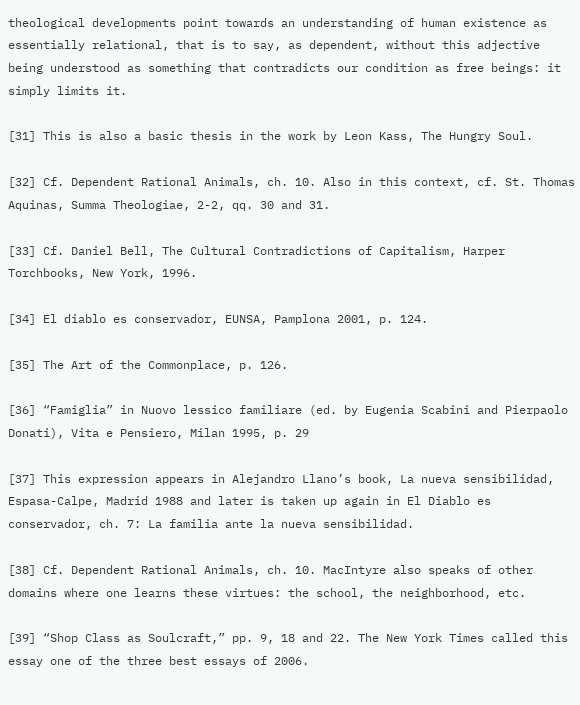theological developments point towards an understanding of human existence as essentially relational, that is to say, as dependent, without this adjective being understood as something that contradicts our condition as free beings: it simply limits it.

[31] This is also a basic thesis in the work by Leon Kass, The Hungry Soul.

[32] Cf. Dependent Rational Animals, ch. 10. Also in this context, cf. St. Thomas Aquinas, Summa Theologiae, 2-2, qq. 30 and 31.

[33] Cf. Daniel Bell, The Cultural Contradictions of Capitalism, Harper Torchbooks, New York, 1996.

[34] El diablo es conservador, EUNSA, Pamplona 2001, p. 124.

[35] The Art of the Commonplace, p. 126.

[36] “Famiglia” in Nuovo lessico familiare (ed. by Eugenia Scabini and Pierpaolo Donati), Vita e Pensiero, Milan 1995, p. 29

[37] This expression appears in Alejandro Llano’s book, La nueva sensibilidad, Espasa-Calpe, Madrid 1988 and later is taken up again in El Diablo es conservador, ch. 7: La familia ante la nueva sensibilidad.

[38] Cf. Dependent Rational Animals, ch. 10. MacIntyre also speaks of other domains where one learns these virtues: the school, the neighborhood, etc.

[39] “Shop Class as Soulcraft,” pp. 9, 18 and 22. The New York Times called this essay one of the three best essays of 2006.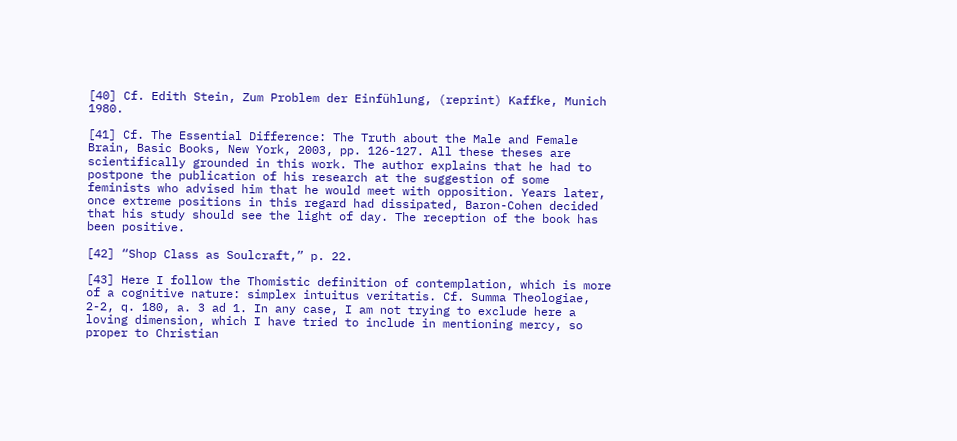[40] Cf. Edith Stein, Zum Problem der Einfühlung, (reprint) Kaffke, Munich 1980.

[41] Cf. The Essential Difference: The Truth about the Male and Female Brain, Basic Books, New York, 2003, pp. 126-127. All these theses are scientifically grounded in this work. The author explains that he had to postpone the publication of his research at the suggestion of some feminists who advised him that he would meet with opposition. Years later, once extreme positions in this regard had dissipated, Baron-Cohen decided that his study should see the light of day. The reception of the book has been positive.

[42] “Shop Class as Soulcraft,” p. 22.

[43] Here I follow the Thomistic definition of contemplation, which is more of a cognitive nature: simplex intuitus veritatis. Cf. Summa Theologiae, 2-2, q. 180, a. 3 ad 1. In any case, I am not trying to exclude here a loving dimension, which I have tried to include in mentioning mercy, so proper to Christian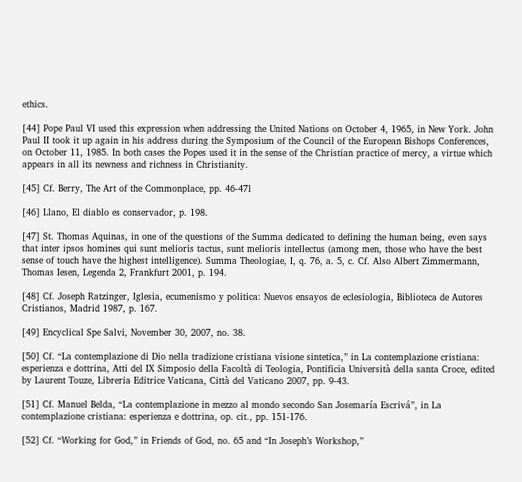ethics.

[44] Pope Paul VI used this expression when addressing the United Nations on October 4, 1965, in New York. John Paul II took it up again in his address during the Symposium of the Council of the European Bishops Conferences, on October 11, 1985. In both cases the Popes used it in the sense of the Christian practice of mercy, a virtue which appears in all its newness and richness in Christianity.

[45] Cf. Berry, The Art of the Commonplace, pp. 46-47l

[46] Llano, El diablo es conservador, p. 198.

[47] St. Thomas Aquinas, in one of the questions of the Summa dedicated to defining the human being, even says that inter ipsos homines qui sunt melioris tactus, sunt melioris intellectus (among men, those who have the best sense of touch have the highest intelligence). Summa Theologiae, I, q. 76, a. 5, c. Cf. Also Albert Zimmermann, Thomas Iesen, Legenda 2, Frankfurt 2001, p. 194.

[48] Cf. Joseph Ratzinger, Iglesia, ecumenismo y politica: Nuevos ensayos de eclesiologia, Biblioteca de Autores Cristianos, Madrid 1987, p. 167.

[49] Encyclical Spe Salvi, November 30, 2007, no. 38.

[50] Cf. “La contemplazione di Dio nella tradizione cristiana visione sintetica,” in La contemplazione cristiana: esperienza e dottrina, Atti del IX Simposio della Facoltà di Teologia, Pontificia Università della santa Croce, edited by Laurent Touze, Libreria Editrice Vaticana, Città del Vaticano 2007, pp. 9-43.

[51] Cf. Manuel Belda, “La contemplazione in mezzo al mondo secondo San Josemaría Escrivá”, in La contemplazione cristiana: esperienza e dottrina, op. cit., pp. 151-176.

[52] Cf. “Working for God,” in Friends of God, no. 65 and “In Joseph’s Workshop,”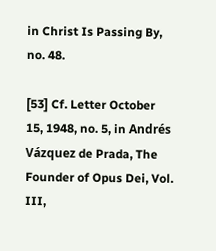in Christ Is Passing By, no. 48.

[53] Cf. Letter October 15, 1948, no. 5, in Andrés Vázquez de Prada, The Founder of Opus Dei, Vol. III,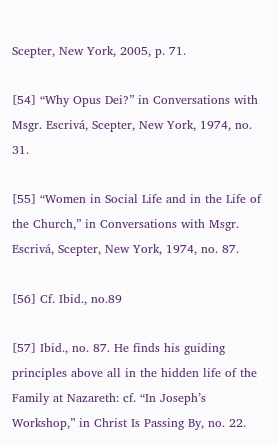Scepter, New York, 2005, p. 71.

[54] “Why Opus Dei?” in Conversations with Msgr. Escrivá, Scepter, New York, 1974, no. 31.

[55] “Women in Social Life and in the Life of the Church,” in Conversations with Msgr. Escrivá, Scepter, New York, 1974, no. 87.

[56] Cf. Ibid., no.89

[57] Ibid., no. 87. He finds his guiding principles above all in the hidden life of the Family at Nazareth: cf. “In Joseph’s Workshop,” in Christ Is Passing By, no. 22.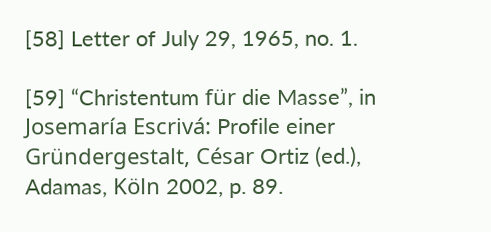[58] Letter of July 29, 1965, no. 1.

[59] “Christentum für die Masse”, in Josemaría Escrivá: Profile einer Gründergestalt, César Ortiz (ed.), Adamas, Köln 2002, p. 89.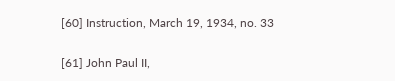[60] Instruction, March 19, 1934, no. 33

[61] John Paul II,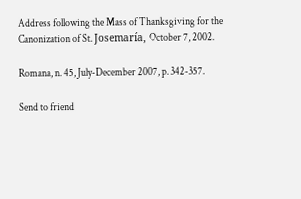Address following the Mass of Thanksgiving for the Canonization of St. Josemaría, October 7, 2002.

Romana, n. 45, July-December 2007, p. 342-357.

Send to friend